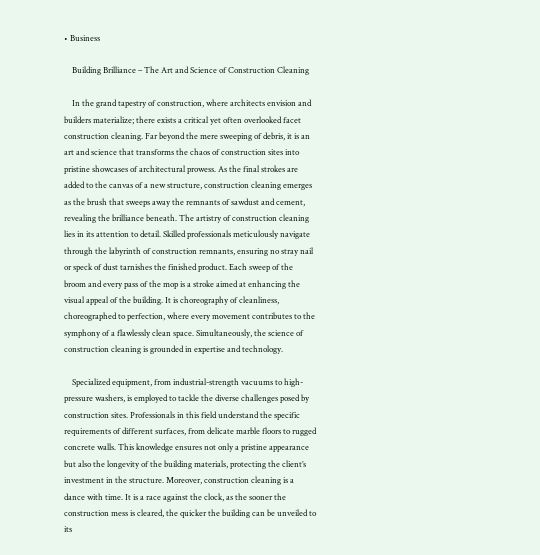• Business

    Building Brilliance – The Art and Science of Construction Cleaning

    In the grand tapestry of construction, where architects envision and builders materialize; there exists a critical yet often overlooked facet construction cleaning. Far beyond the mere sweeping of debris, it is an art and science that transforms the chaos of construction sites into pristine showcases of architectural prowess. As the final strokes are added to the canvas of a new structure, construction cleaning emerges as the brush that sweeps away the remnants of sawdust and cement, revealing the brilliance beneath. The artistry of construction cleaning lies in its attention to detail. Skilled professionals meticulously navigate through the labyrinth of construction remnants, ensuring no stray nail or speck of dust tarnishes the finished product. Each sweep of the broom and every pass of the mop is a stroke aimed at enhancing the visual appeal of the building. It is choreography of cleanliness, choreographed to perfection, where every movement contributes to the symphony of a flawlessly clean space. Simultaneously, the science of construction cleaning is grounded in expertise and technology.

    Specialized equipment, from industrial-strength vacuums to high-pressure washers, is employed to tackle the diverse challenges posed by construction sites. Professionals in this field understand the specific requirements of different surfaces, from delicate marble floors to rugged concrete walls. This knowledge ensures not only a pristine appearance but also the longevity of the building materials, protecting the client’s investment in the structure. Moreover, construction cleaning is a dance with time. It is a race against the clock, as the sooner the construction mess is cleared, the quicker the building can be unveiled to its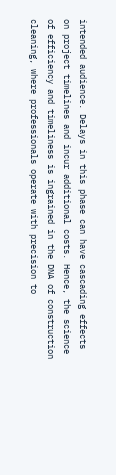intended audience. Delays in this phase can have cascading effects on project timelines and incur additional costs. Hence, the science of efficiency and timeliness is ingrained in the DNA of construction cleaning, where professionals operate with precision to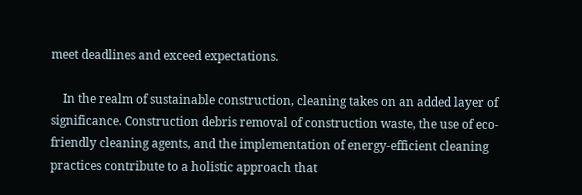meet deadlines and exceed expectations.

    In the realm of sustainable construction, cleaning takes on an added layer of significance. Construction debris removal of construction waste, the use of eco-friendly cleaning agents, and the implementation of energy-efficient cleaning practices contribute to a holistic approach that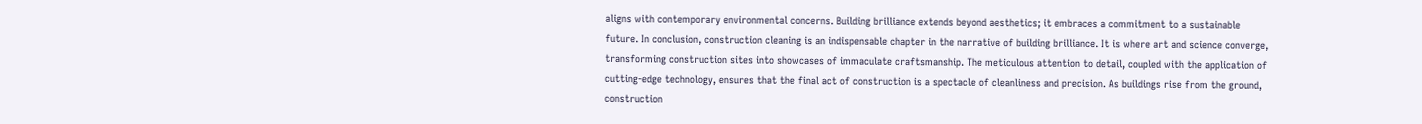aligns with contemporary environmental concerns. Building brilliance extends beyond aesthetics; it embraces a commitment to a sustainable future. In conclusion, construction cleaning is an indispensable chapter in the narrative of building brilliance. It is where art and science converge, transforming construction sites into showcases of immaculate craftsmanship. The meticulous attention to detail, coupled with the application of cutting-edge technology, ensures that the final act of construction is a spectacle of cleanliness and precision. As buildings rise from the ground, construction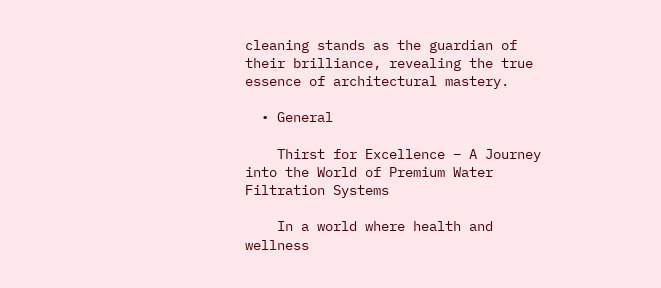cleaning stands as the guardian of their brilliance, revealing the true essence of architectural mastery.

  • General

    Thirst for Excellence – A Journey into the World of Premium Water Filtration Systems

    In a world where health and wellness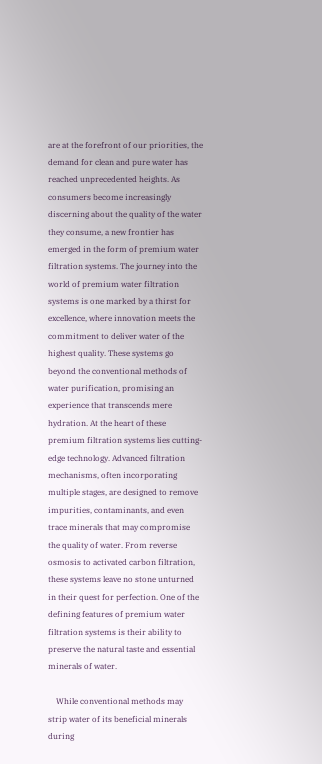are at the forefront of our priorities, the demand for clean and pure water has reached unprecedented heights. As consumers become increasingly discerning about the quality of the water they consume, a new frontier has emerged in the form of premium water filtration systems. The journey into the world of premium water filtration systems is one marked by a thirst for excellence, where innovation meets the commitment to deliver water of the highest quality. These systems go beyond the conventional methods of water purification, promising an experience that transcends mere hydration. At the heart of these premium filtration systems lies cutting-edge technology. Advanced filtration mechanisms, often incorporating multiple stages, are designed to remove impurities, contaminants, and even trace minerals that may compromise the quality of water. From reverse osmosis to activated carbon filtration, these systems leave no stone unturned in their quest for perfection. One of the defining features of premium water filtration systems is their ability to preserve the natural taste and essential minerals of water.

    While conventional methods may strip water of its beneficial minerals during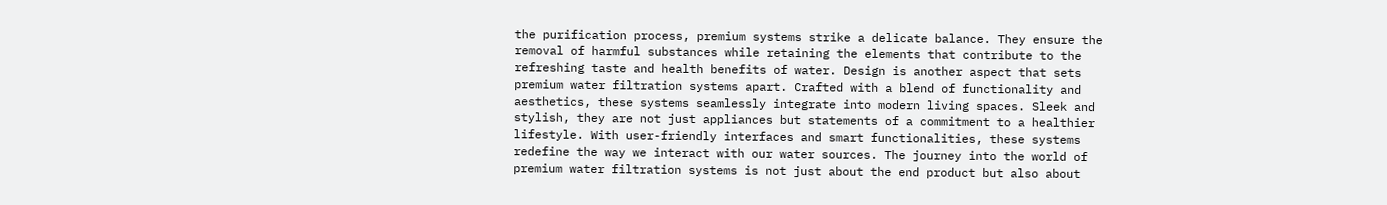the purification process, premium systems strike a delicate balance. They ensure the removal of harmful substances while retaining the elements that contribute to the refreshing taste and health benefits of water. Design is another aspect that sets premium water filtration systems apart. Crafted with a blend of functionality and aesthetics, these systems seamlessly integrate into modern living spaces. Sleek and stylish, they are not just appliances but statements of a commitment to a healthier lifestyle. With user-friendly interfaces and smart functionalities, these systems redefine the way we interact with our water sources. The journey into the world of premium water filtration systems is not just about the end product but also about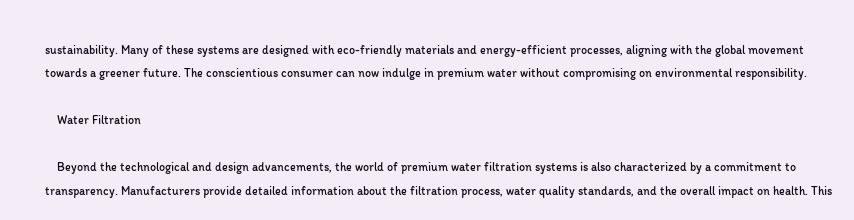sustainability. Many of these systems are designed with eco-friendly materials and energy-efficient processes, aligning with the global movement towards a greener future. The conscientious consumer can now indulge in premium water without compromising on environmental responsibility.

    Water Filtration

    Beyond the technological and design advancements, the world of premium water filtration systems is also characterized by a commitment to transparency. Manufacturers provide detailed information about the filtration process, water quality standards, and the overall impact on health. This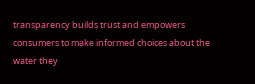transparency builds trust and empowers consumers to make informed choices about the water they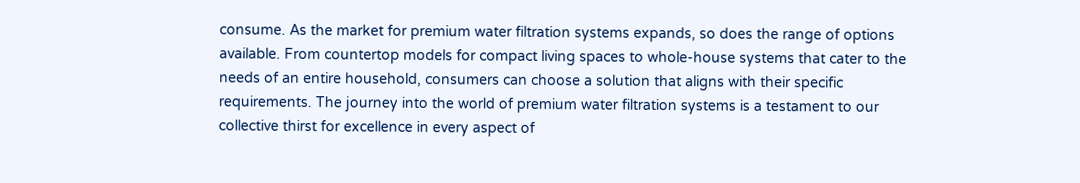consume. As the market for premium water filtration systems expands, so does the range of options available. From countertop models for compact living spaces to whole-house systems that cater to the needs of an entire household, consumers can choose a solution that aligns with their specific requirements. The journey into the world of premium water filtration systems is a testament to our collective thirst for excellence in every aspect of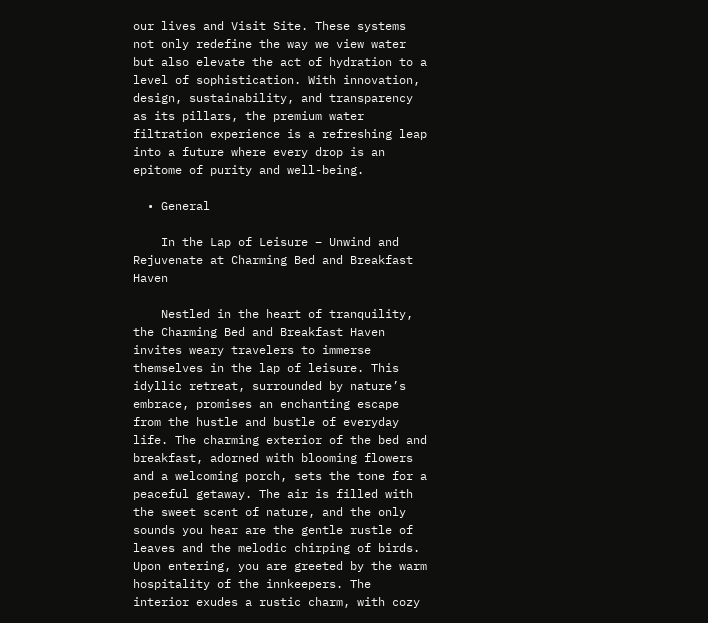our lives and Visit Site. These systems not only redefine the way we view water but also elevate the act of hydration to a level of sophistication. With innovation, design, sustainability, and transparency as its pillars, the premium water filtration experience is a refreshing leap into a future where every drop is an epitome of purity and well-being.

  • General

    In the Lap of Leisure – Unwind and Rejuvenate at Charming Bed and Breakfast Haven

    Nestled in the heart of tranquility, the Charming Bed and Breakfast Haven invites weary travelers to immerse themselves in the lap of leisure. This idyllic retreat, surrounded by nature’s embrace, promises an enchanting escape from the hustle and bustle of everyday life. The charming exterior of the bed and breakfast, adorned with blooming flowers and a welcoming porch, sets the tone for a peaceful getaway. The air is filled with the sweet scent of nature, and the only sounds you hear are the gentle rustle of leaves and the melodic chirping of birds. Upon entering, you are greeted by the warm hospitality of the innkeepers. The interior exudes a rustic charm, with cozy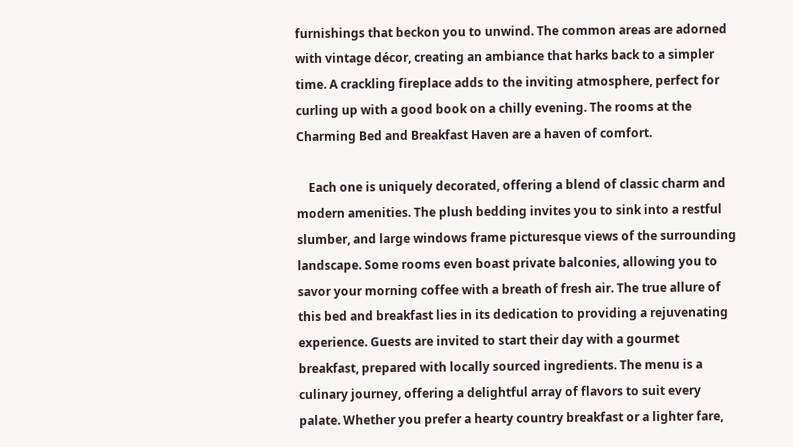furnishings that beckon you to unwind. The common areas are adorned with vintage décor, creating an ambiance that harks back to a simpler time. A crackling fireplace adds to the inviting atmosphere, perfect for curling up with a good book on a chilly evening. The rooms at the Charming Bed and Breakfast Haven are a haven of comfort.

    Each one is uniquely decorated, offering a blend of classic charm and modern amenities. The plush bedding invites you to sink into a restful slumber, and large windows frame picturesque views of the surrounding landscape. Some rooms even boast private balconies, allowing you to savor your morning coffee with a breath of fresh air. The true allure of this bed and breakfast lies in its dedication to providing a rejuvenating experience. Guests are invited to start their day with a gourmet breakfast, prepared with locally sourced ingredients. The menu is a culinary journey, offering a delightful array of flavors to suit every palate. Whether you prefer a hearty country breakfast or a lighter fare,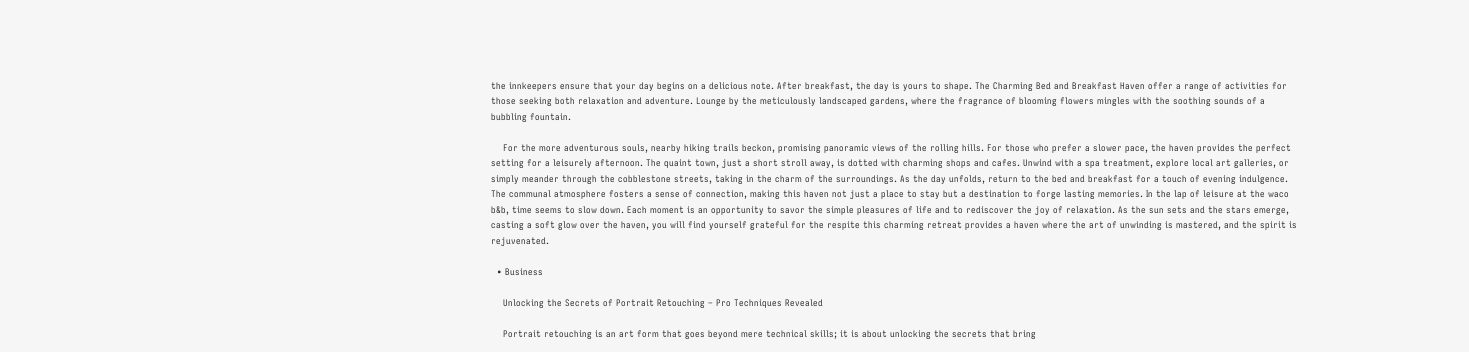the innkeepers ensure that your day begins on a delicious note. After breakfast, the day is yours to shape. The Charming Bed and Breakfast Haven offer a range of activities for those seeking both relaxation and adventure. Lounge by the meticulously landscaped gardens, where the fragrance of blooming flowers mingles with the soothing sounds of a bubbling fountain.

    For the more adventurous souls, nearby hiking trails beckon, promising panoramic views of the rolling hills. For those who prefer a slower pace, the haven provides the perfect setting for a leisurely afternoon. The quaint town, just a short stroll away, is dotted with charming shops and cafes. Unwind with a spa treatment, explore local art galleries, or simply meander through the cobblestone streets, taking in the charm of the surroundings. As the day unfolds, return to the bed and breakfast for a touch of evening indulgence. The communal atmosphere fosters a sense of connection, making this haven not just a place to stay but a destination to forge lasting memories. In the lap of leisure at the waco b&b, time seems to slow down. Each moment is an opportunity to savor the simple pleasures of life and to rediscover the joy of relaxation. As the sun sets and the stars emerge, casting a soft glow over the haven, you will find yourself grateful for the respite this charming retreat provides a haven where the art of unwinding is mastered, and the spirit is rejuvenated.

  • Business

    Unlocking the Secrets of Portrait Retouching – Pro Techniques Revealed

    Portrait retouching is an art form that goes beyond mere technical skills; it is about unlocking the secrets that bring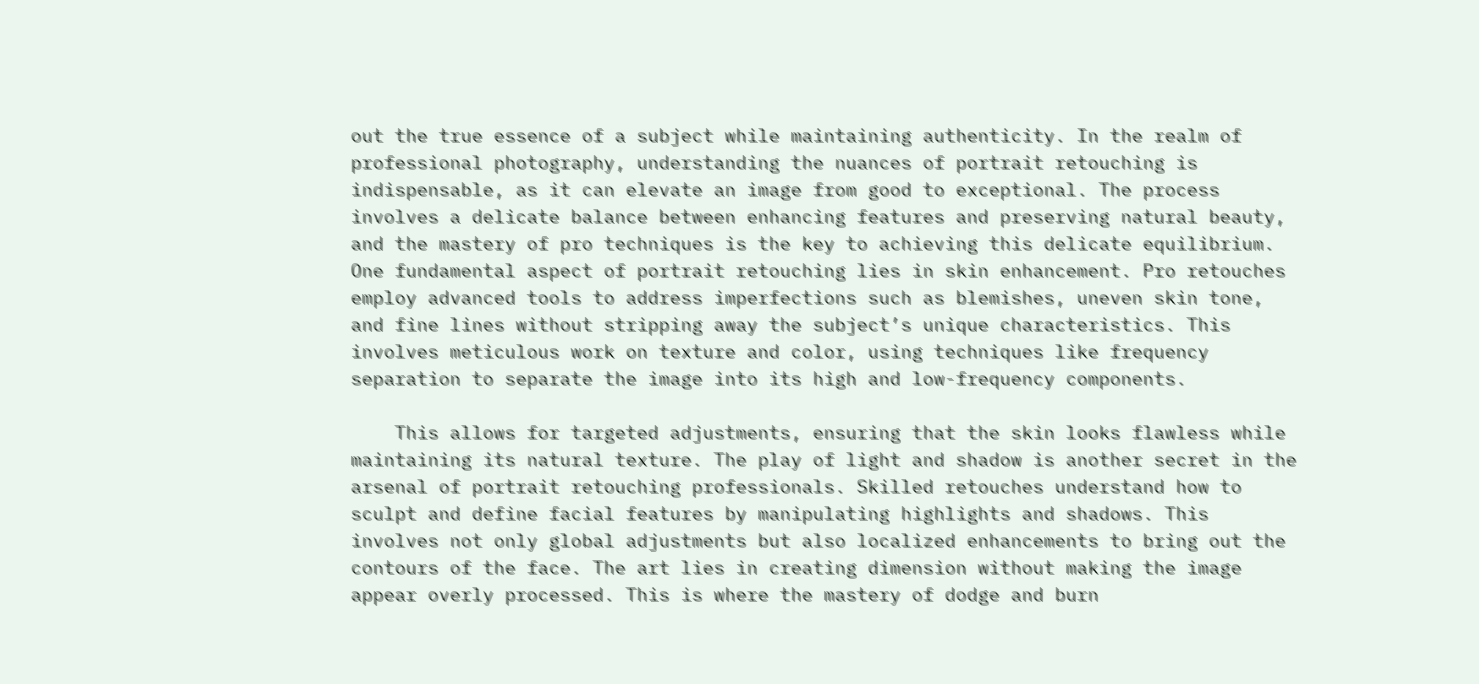out the true essence of a subject while maintaining authenticity. In the realm of professional photography, understanding the nuances of portrait retouching is indispensable, as it can elevate an image from good to exceptional. The process involves a delicate balance between enhancing features and preserving natural beauty, and the mastery of pro techniques is the key to achieving this delicate equilibrium. One fundamental aspect of portrait retouching lies in skin enhancement. Pro retouches employ advanced tools to address imperfections such as blemishes, uneven skin tone, and fine lines without stripping away the subject’s unique characteristics. This involves meticulous work on texture and color, using techniques like frequency separation to separate the image into its high and low-frequency components.

    This allows for targeted adjustments, ensuring that the skin looks flawless while maintaining its natural texture. The play of light and shadow is another secret in the arsenal of portrait retouching professionals. Skilled retouches understand how to sculpt and define facial features by manipulating highlights and shadows. This involves not only global adjustments but also localized enhancements to bring out the contours of the face. The art lies in creating dimension without making the image appear overly processed. This is where the mastery of dodge and burn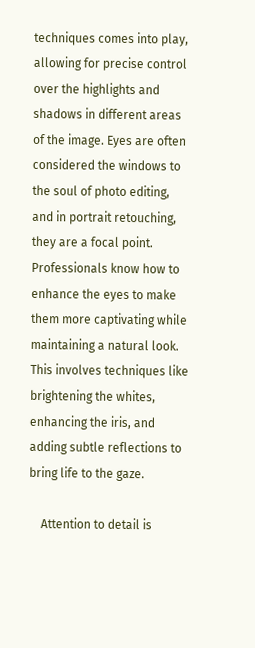techniques comes into play, allowing for precise control over the highlights and shadows in different areas of the image. Eyes are often considered the windows to the soul of photo editing, and in portrait retouching, they are a focal point. Professionals know how to enhance the eyes to make them more captivating while maintaining a natural look. This involves techniques like brightening the whites, enhancing the iris, and adding subtle reflections to bring life to the gaze.

    Attention to detail is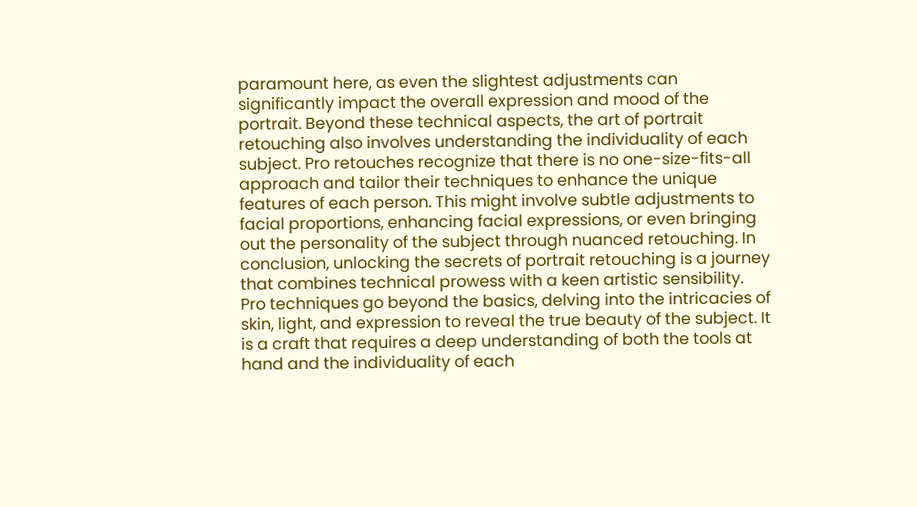paramount here, as even the slightest adjustments can significantly impact the overall expression and mood of the portrait. Beyond these technical aspects, the art of portrait retouching also involves understanding the individuality of each subject. Pro retouches recognize that there is no one-size-fits-all approach and tailor their techniques to enhance the unique features of each person. This might involve subtle adjustments to facial proportions, enhancing facial expressions, or even bringing out the personality of the subject through nuanced retouching. In conclusion, unlocking the secrets of portrait retouching is a journey that combines technical prowess with a keen artistic sensibility. Pro techniques go beyond the basics, delving into the intricacies of skin, light, and expression to reveal the true beauty of the subject. It is a craft that requires a deep understanding of both the tools at hand and the individuality of each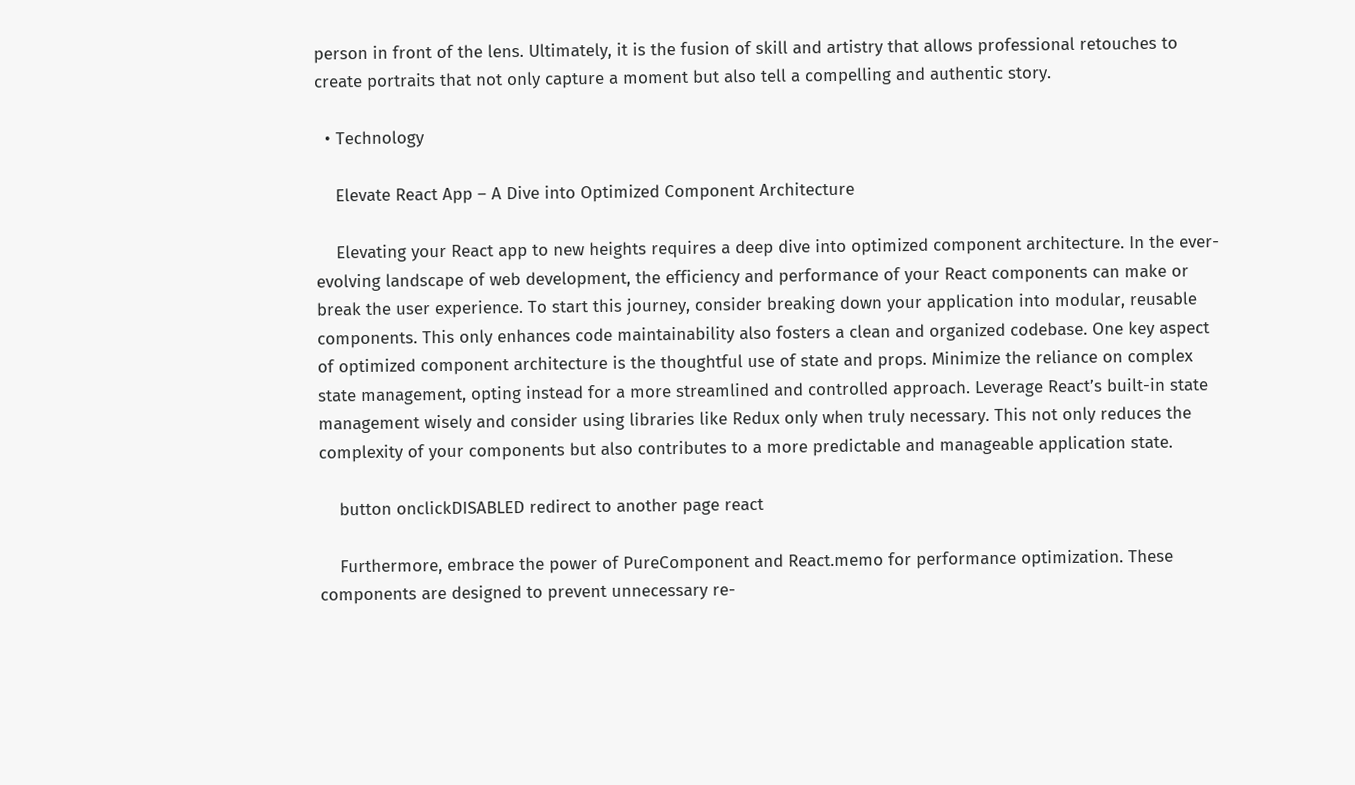person in front of the lens. Ultimately, it is the fusion of skill and artistry that allows professional retouches to create portraits that not only capture a moment but also tell a compelling and authentic story.

  • Technology

    Elevate React App – A Dive into Optimized Component Architecture

    Elevating your React app to new heights requires a deep dive into optimized component architecture. In the ever-evolving landscape of web development, the efficiency and performance of your React components can make or break the user experience. To start this journey, consider breaking down your application into modular, reusable components. This only enhances code maintainability also fosters a clean and organized codebase. One key aspect of optimized component architecture is the thoughtful use of state and props. Minimize the reliance on complex state management, opting instead for a more streamlined and controlled approach. Leverage React’s built-in state management wisely and consider using libraries like Redux only when truly necessary. This not only reduces the complexity of your components but also contributes to a more predictable and manageable application state.

    button onclickDISABLED redirect to another page react

    Furthermore, embrace the power of PureComponent and React.memo for performance optimization. These components are designed to prevent unnecessary re-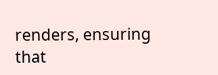renders, ensuring that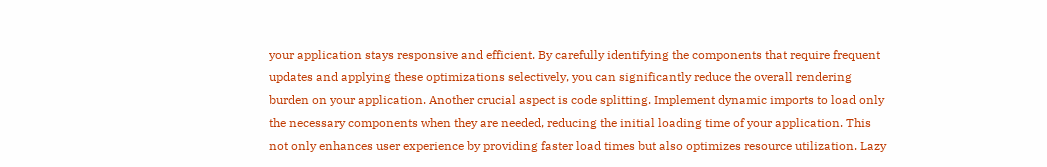your application stays responsive and efficient. By carefully identifying the components that require frequent updates and applying these optimizations selectively, you can significantly reduce the overall rendering burden on your application. Another crucial aspect is code splitting. Implement dynamic imports to load only the necessary components when they are needed, reducing the initial loading time of your application. This not only enhances user experience by providing faster load times but also optimizes resource utilization. Lazy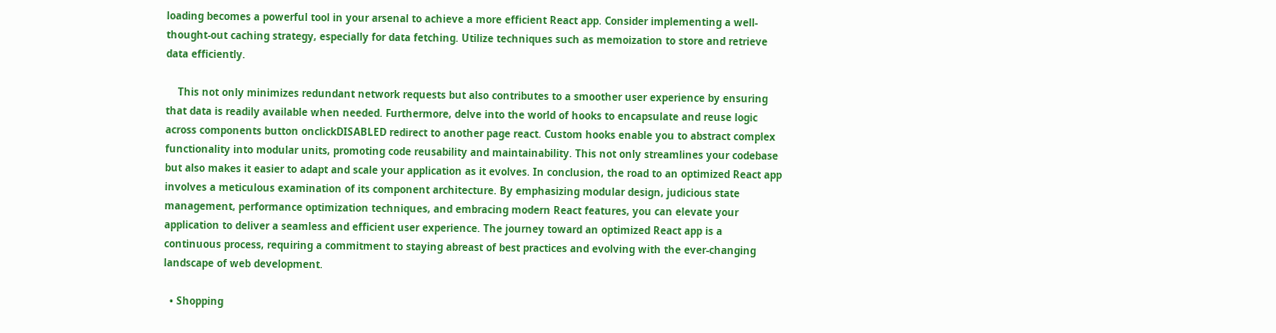loading becomes a powerful tool in your arsenal to achieve a more efficient React app. Consider implementing a well-thought-out caching strategy, especially for data fetching. Utilize techniques such as memoization to store and retrieve data efficiently.

    This not only minimizes redundant network requests but also contributes to a smoother user experience by ensuring that data is readily available when needed. Furthermore, delve into the world of hooks to encapsulate and reuse logic across components button onclickDISABLED redirect to another page react. Custom hooks enable you to abstract complex functionality into modular units, promoting code reusability and maintainability. This not only streamlines your codebase but also makes it easier to adapt and scale your application as it evolves. In conclusion, the road to an optimized React app involves a meticulous examination of its component architecture. By emphasizing modular design, judicious state management, performance optimization techniques, and embracing modern React features, you can elevate your application to deliver a seamless and efficient user experience. The journey toward an optimized React app is a continuous process, requiring a commitment to staying abreast of best practices and evolving with the ever-changing landscape of web development.

  • Shopping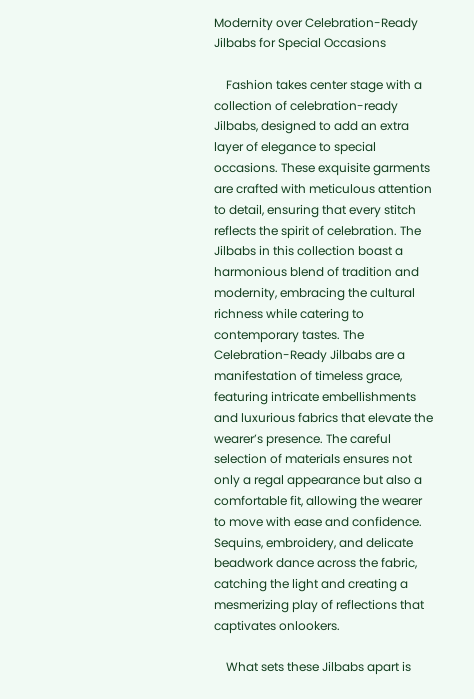Modernity over Celebration-Ready Jilbabs for Special Occasions

    Fashion takes center stage with a collection of celebration-ready Jilbabs, designed to add an extra layer of elegance to special occasions. These exquisite garments are crafted with meticulous attention to detail, ensuring that every stitch reflects the spirit of celebration. The Jilbabs in this collection boast a harmonious blend of tradition and modernity, embracing the cultural richness while catering to contemporary tastes. The Celebration-Ready Jilbabs are a manifestation of timeless grace, featuring intricate embellishments and luxurious fabrics that elevate the wearer’s presence. The careful selection of materials ensures not only a regal appearance but also a comfortable fit, allowing the wearer to move with ease and confidence. Sequins, embroidery, and delicate beadwork dance across the fabric, catching the light and creating a mesmerizing play of reflections that captivates onlookers.

    What sets these Jilbabs apart is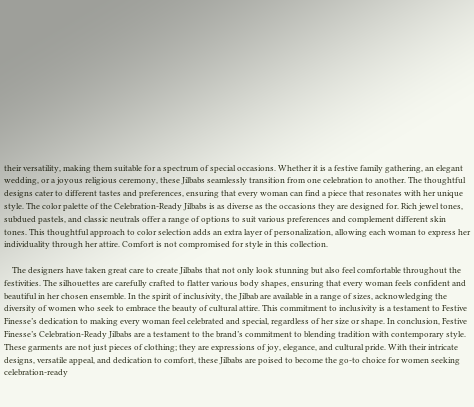their versatility, making them suitable for a spectrum of special occasions. Whether it is a festive family gathering, an elegant wedding, or a joyous religious ceremony, these Jilbabs seamlessly transition from one celebration to another. The thoughtful designs cater to different tastes and preferences, ensuring that every woman can find a piece that resonates with her unique style. The color palette of the Celebration-Ready Jilbabs is as diverse as the occasions they are designed for. Rich jewel tones, subdued pastels, and classic neutrals offer a range of options to suit various preferences and complement different skin tones. This thoughtful approach to color selection adds an extra layer of personalization, allowing each woman to express her individuality through her attire. Comfort is not compromised for style in this collection.

    The designers have taken great care to create Jilbabs that not only look stunning but also feel comfortable throughout the festivities. The silhouettes are carefully crafted to flatter various body shapes, ensuring that every woman feels confident and beautiful in her chosen ensemble. In the spirit of inclusivity, the Jilbab are available in a range of sizes, acknowledging the diversity of women who seek to embrace the beauty of cultural attire. This commitment to inclusivity is a testament to Festive Finesse’s dedication to making every woman feel celebrated and special, regardless of her size or shape. In conclusion, Festive Finesse’s Celebration-Ready Jilbabs are a testament to the brand’s commitment to blending tradition with contemporary style. These garments are not just pieces of clothing; they are expressions of joy, elegance, and cultural pride. With their intricate designs, versatile appeal, and dedication to comfort, these Jilbabs are poised to become the go-to choice for women seeking celebration-ready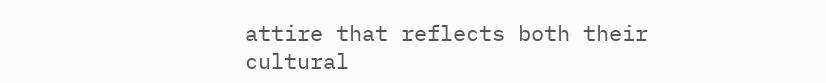attire that reflects both their cultural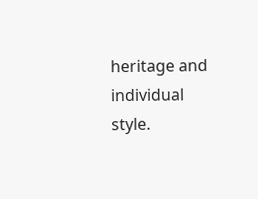heritage and individual style.